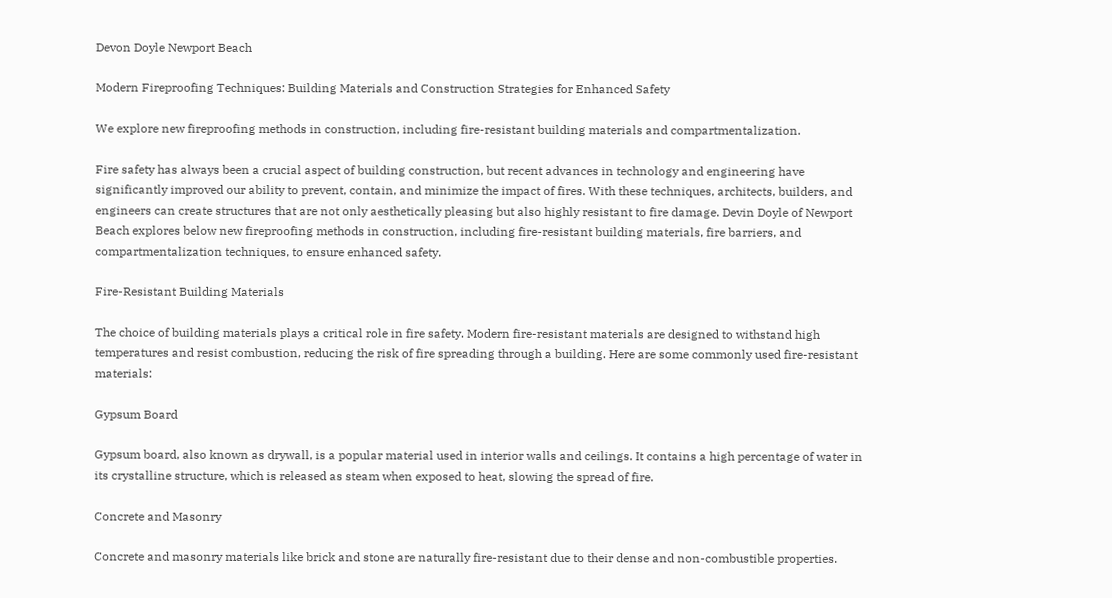Devon Doyle Newport Beach

Modern Fireproofing Techniques: Building Materials and Construction Strategies for Enhanced Safety

We explore new fireproofing methods in construction, including fire-resistant building materials and compartmentalization.

Fire safety has always been a crucial aspect of building construction, but recent advances in technology and engineering have significantly improved our ability to prevent, contain, and minimize the impact of fires. With these techniques, architects, builders, and engineers can create structures that are not only aesthetically pleasing but also highly resistant to fire damage. Devin Doyle of Newport Beach explores below new fireproofing methods in construction, including fire-resistant building materials, fire barriers, and compartmentalization techniques, to ensure enhanced safety.

Fire-Resistant Building Materials

The choice of building materials plays a critical role in fire safety. Modern fire-resistant materials are designed to withstand high temperatures and resist combustion, reducing the risk of fire spreading through a building. Here are some commonly used fire-resistant materials:

Gypsum Board

Gypsum board, also known as drywall, is a popular material used in interior walls and ceilings. It contains a high percentage of water in its crystalline structure, which is released as steam when exposed to heat, slowing the spread of fire.

Concrete and Masonry

Concrete and masonry materials like brick and stone are naturally fire-resistant due to their dense and non-combustible properties.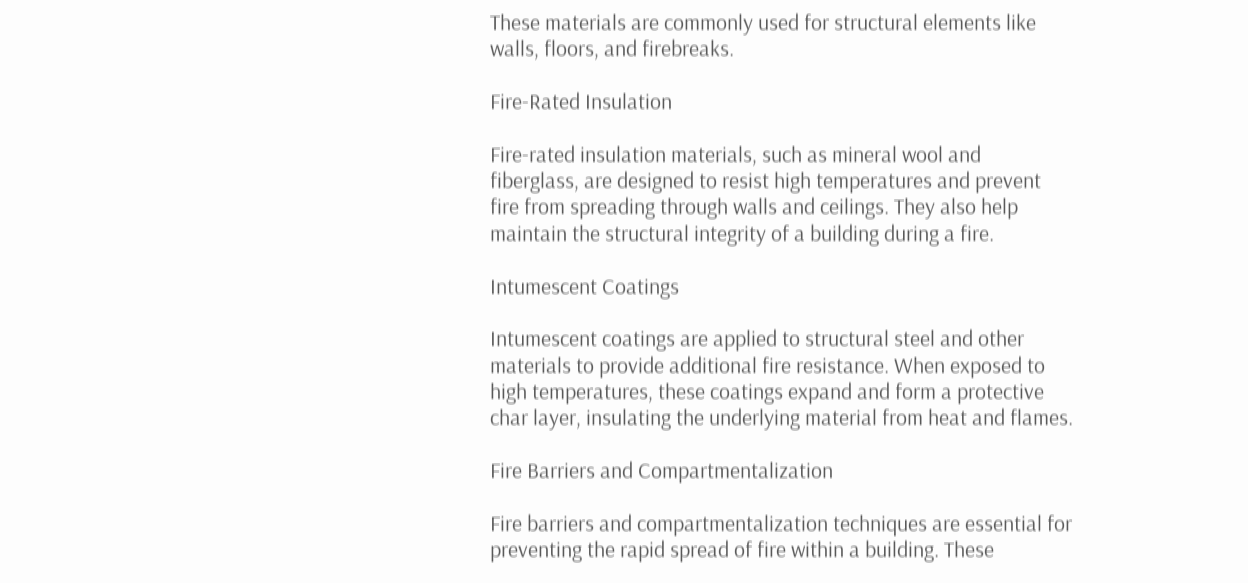These materials are commonly used for structural elements like walls, floors, and firebreaks.

Fire-Rated Insulation

Fire-rated insulation materials, such as mineral wool and fiberglass, are designed to resist high temperatures and prevent fire from spreading through walls and ceilings. They also help maintain the structural integrity of a building during a fire.

Intumescent Coatings

Intumescent coatings are applied to structural steel and other materials to provide additional fire resistance. When exposed to high temperatures, these coatings expand and form a protective char layer, insulating the underlying material from heat and flames.

Fire Barriers and Compartmentalization

Fire barriers and compartmentalization techniques are essential for preventing the rapid spread of fire within a building. These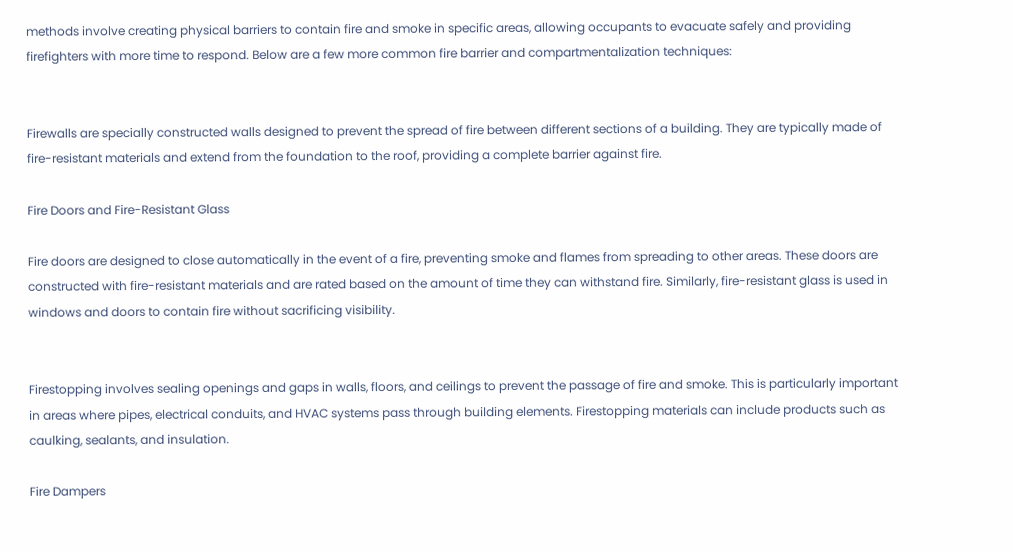methods involve creating physical barriers to contain fire and smoke in specific areas, allowing occupants to evacuate safely and providing firefighters with more time to respond. Below are a few more common fire barrier and compartmentalization techniques:


Firewalls are specially constructed walls designed to prevent the spread of fire between different sections of a building. They are typically made of fire-resistant materials and extend from the foundation to the roof, providing a complete barrier against fire.

Fire Doors and Fire-Resistant Glass

Fire doors are designed to close automatically in the event of a fire, preventing smoke and flames from spreading to other areas. These doors are constructed with fire-resistant materials and are rated based on the amount of time they can withstand fire. Similarly, fire-resistant glass is used in windows and doors to contain fire without sacrificing visibility.


Firestopping involves sealing openings and gaps in walls, floors, and ceilings to prevent the passage of fire and smoke. This is particularly important in areas where pipes, electrical conduits, and HVAC systems pass through building elements. Firestopping materials can include products such as caulking, sealants, and insulation.

Fire Dampers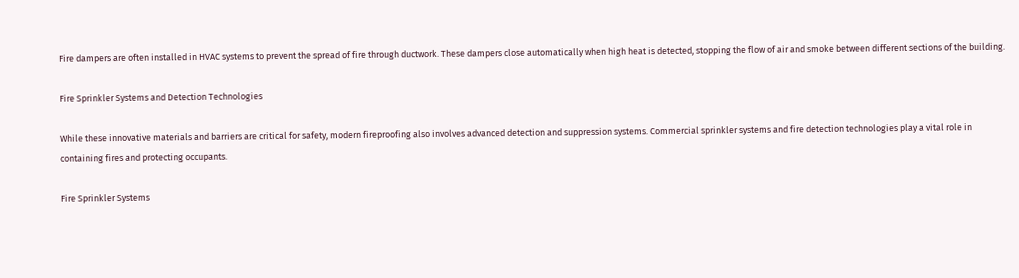Fire dampers are often installed in HVAC systems to prevent the spread of fire through ductwork. These dampers close automatically when high heat is detected, stopping the flow of air and smoke between different sections of the building.

Fire Sprinkler Systems and Detection Technologies

While these innovative materials and barriers are critical for safety, modern fireproofing also involves advanced detection and suppression systems. Commercial sprinkler systems and fire detection technologies play a vital role in containing fires and protecting occupants.

Fire Sprinkler Systems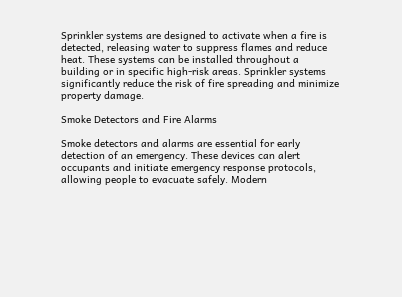Sprinkler systems are designed to activate when a fire is detected, releasing water to suppress flames and reduce heat. These systems can be installed throughout a building or in specific high-risk areas. Sprinkler systems significantly reduce the risk of fire spreading and minimize property damage.

Smoke Detectors and Fire Alarms

Smoke detectors and alarms are essential for early detection of an emergency. These devices can alert occupants and initiate emergency response protocols, allowing people to evacuate safely. Modern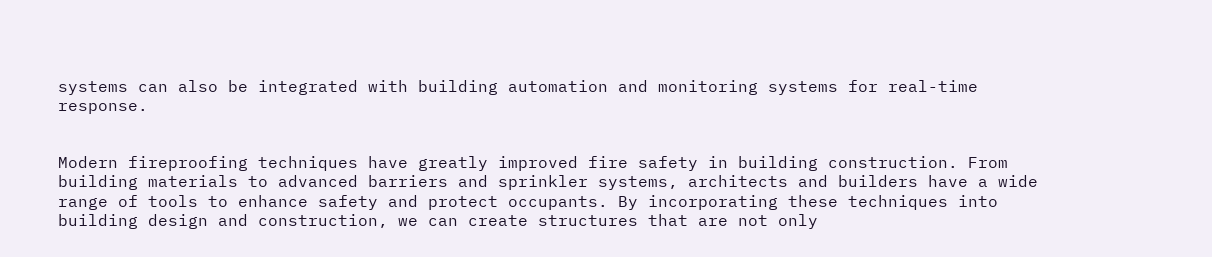systems can also be integrated with building automation and monitoring systems for real-time response.


Modern fireproofing techniques have greatly improved fire safety in building construction. From building materials to advanced barriers and sprinkler systems, architects and builders have a wide range of tools to enhance safety and protect occupants. By incorporating these techniques into building design and construction, we can create structures that are not only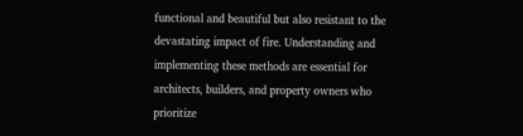functional and beautiful but also resistant to the devastating impact of fire. Understanding and implementing these methods are essential for architects, builders, and property owners who prioritize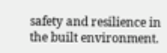safety and resilience in the built environment.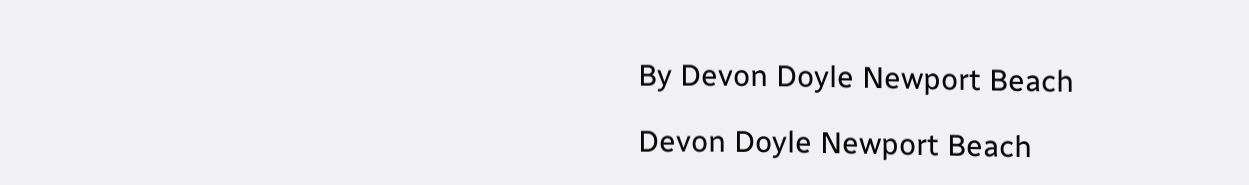By Devon Doyle Newport Beach

Devon Doyle Newport Beach